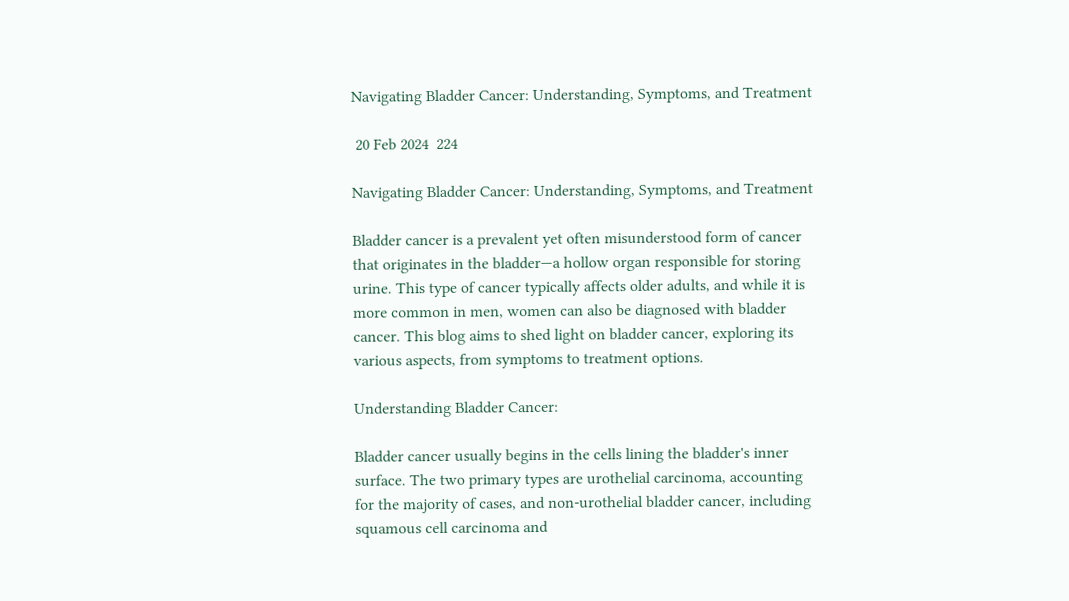Navigating Bladder Cancer: Understanding, Symptoms, and Treatment

 20 Feb 2024  224

Navigating Bladder Cancer: Understanding, Symptoms, and Treatment

Bladder cancer is a prevalent yet often misunderstood form of cancer that originates in the bladder—a hollow organ responsible for storing urine. This type of cancer typically affects older adults, and while it is more common in men, women can also be diagnosed with bladder cancer. This blog aims to shed light on bladder cancer, exploring its various aspects, from symptoms to treatment options.

Understanding Bladder Cancer:

Bladder cancer usually begins in the cells lining the bladder's inner surface. The two primary types are urothelial carcinoma, accounting for the majority of cases, and non-urothelial bladder cancer, including squamous cell carcinoma and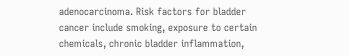adenocarcinoma. Risk factors for bladder cancer include smoking, exposure to certain chemicals, chronic bladder inflammation,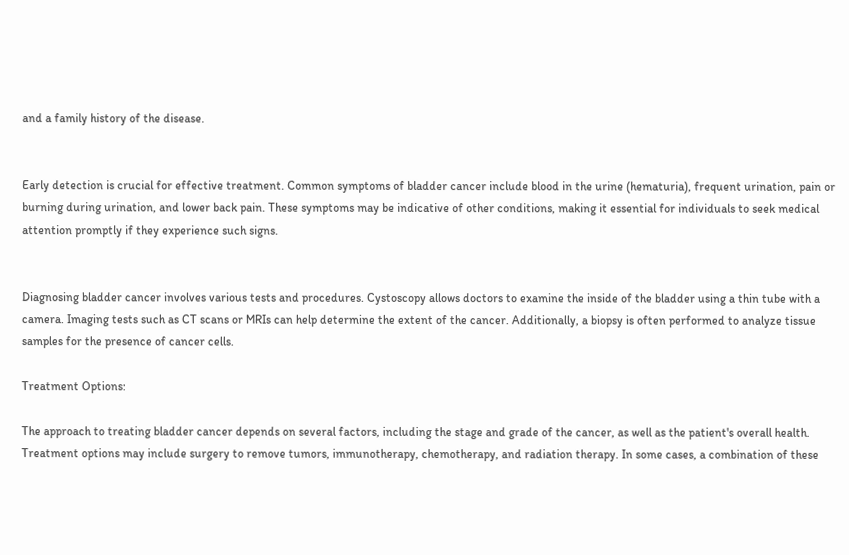and a family history of the disease.


Early detection is crucial for effective treatment. Common symptoms of bladder cancer include blood in the urine (hematuria), frequent urination, pain or burning during urination, and lower back pain. These symptoms may be indicative of other conditions, making it essential for individuals to seek medical attention promptly if they experience such signs.


Diagnosing bladder cancer involves various tests and procedures. Cystoscopy allows doctors to examine the inside of the bladder using a thin tube with a camera. Imaging tests such as CT scans or MRIs can help determine the extent of the cancer. Additionally, a biopsy is often performed to analyze tissue samples for the presence of cancer cells.

Treatment Options:

The approach to treating bladder cancer depends on several factors, including the stage and grade of the cancer, as well as the patient's overall health. Treatment options may include surgery to remove tumors, immunotherapy, chemotherapy, and radiation therapy. In some cases, a combination of these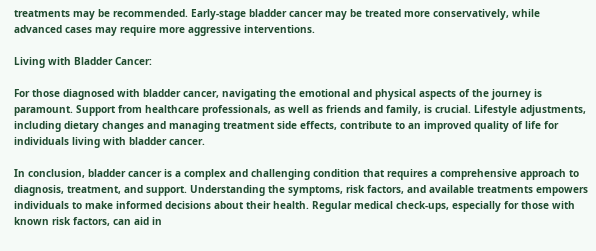treatments may be recommended. Early-stage bladder cancer may be treated more conservatively, while advanced cases may require more aggressive interventions.

Living with Bladder Cancer:

For those diagnosed with bladder cancer, navigating the emotional and physical aspects of the journey is paramount. Support from healthcare professionals, as well as friends and family, is crucial. Lifestyle adjustments, including dietary changes and managing treatment side effects, contribute to an improved quality of life for individuals living with bladder cancer.

In conclusion, bladder cancer is a complex and challenging condition that requires a comprehensive approach to diagnosis, treatment, and support. Understanding the symptoms, risk factors, and available treatments empowers individuals to make informed decisions about their health. Regular medical check-ups, especially for those with known risk factors, can aid in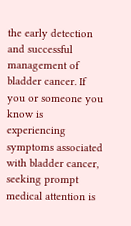the early detection and successful management of bladder cancer. If you or someone you know is experiencing symptoms associated with bladder cancer, seeking prompt medical attention is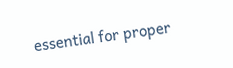essential for proper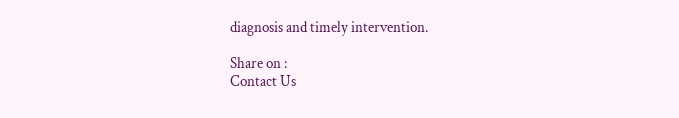diagnosis and timely intervention.

Share on :
Contact Us